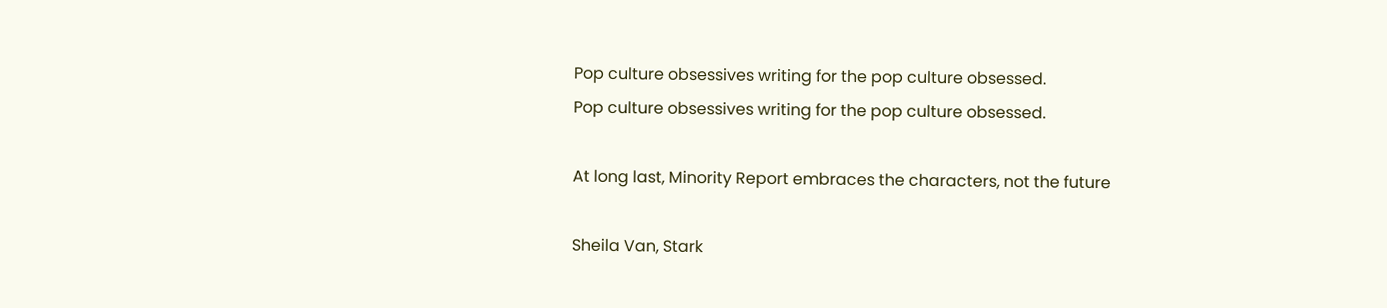Pop culture obsessives writing for the pop culture obsessed.
Pop culture obsessives writing for the pop culture obsessed.

At long last, Minority Report embraces the characters, not the future

Sheila Van, Stark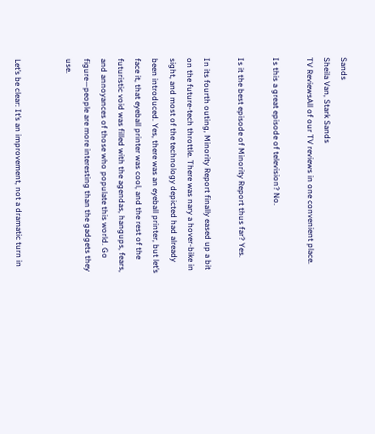Sands
Sheila Van, Stark Sands
TV ReviewsAll of our TV reviews in one convenient place.

Is this a great episode of television? No.

Is it the best episode of Minority Report thus far? Yes.

In its fourth outing, Minority Report finally eased up a bit on the future-tech throttle. There was nary a hover-bike in sight, and most of the technology depicted had already been introduced. Yes, there was an eyeball printer, but let’s face it, that eyeball printer was cool, and the rest of the futuristic void was filled with the agendas, hangups, fears, and annoyances of those who populate this world. Go figure—people are more interesting than the gadgets they use.


Let’s be clear: It’s an improvement, not a dramatic turn in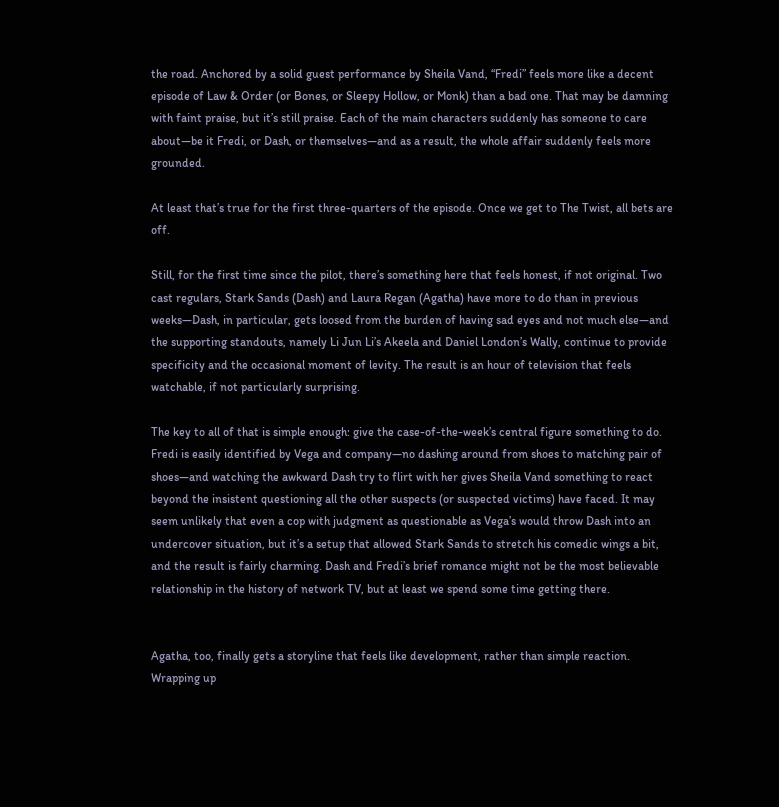the road. Anchored by a solid guest performance by Sheila Vand, “Fredi” feels more like a decent episode of Law & Order (or Bones, or Sleepy Hollow, or Monk) than a bad one. That may be damning with faint praise, but it’s still praise. Each of the main characters suddenly has someone to care about—be it Fredi, or Dash, or themselves—and as a result, the whole affair suddenly feels more grounded.

At least that’s true for the first three-quarters of the episode. Once we get to The Twist, all bets are off.

Still, for the first time since the pilot, there’s something here that feels honest, if not original. Two cast regulars, Stark Sands (Dash) and Laura Regan (Agatha) have more to do than in previous weeks—Dash, in particular, gets loosed from the burden of having sad eyes and not much else—and the supporting standouts, namely Li Jun Li’s Akeela and Daniel London’s Wally, continue to provide specificity and the occasional moment of levity. The result is an hour of television that feels watchable, if not particularly surprising.

The key to all of that is simple enough: give the case-of-the-week’s central figure something to do. Fredi is easily identified by Vega and company—no dashing around from shoes to matching pair of shoes—and watching the awkward Dash try to flirt with her gives Sheila Vand something to react beyond the insistent questioning all the other suspects (or suspected victims) have faced. It may seem unlikely that even a cop with judgment as questionable as Vega’s would throw Dash into an undercover situation, but it’s a setup that allowed Stark Sands to stretch his comedic wings a bit, and the result is fairly charming. Dash and Fredi’s brief romance might not be the most believable relationship in the history of network TV, but at least we spend some time getting there.


Agatha, too, finally gets a storyline that feels like development, rather than simple reaction. Wrapping up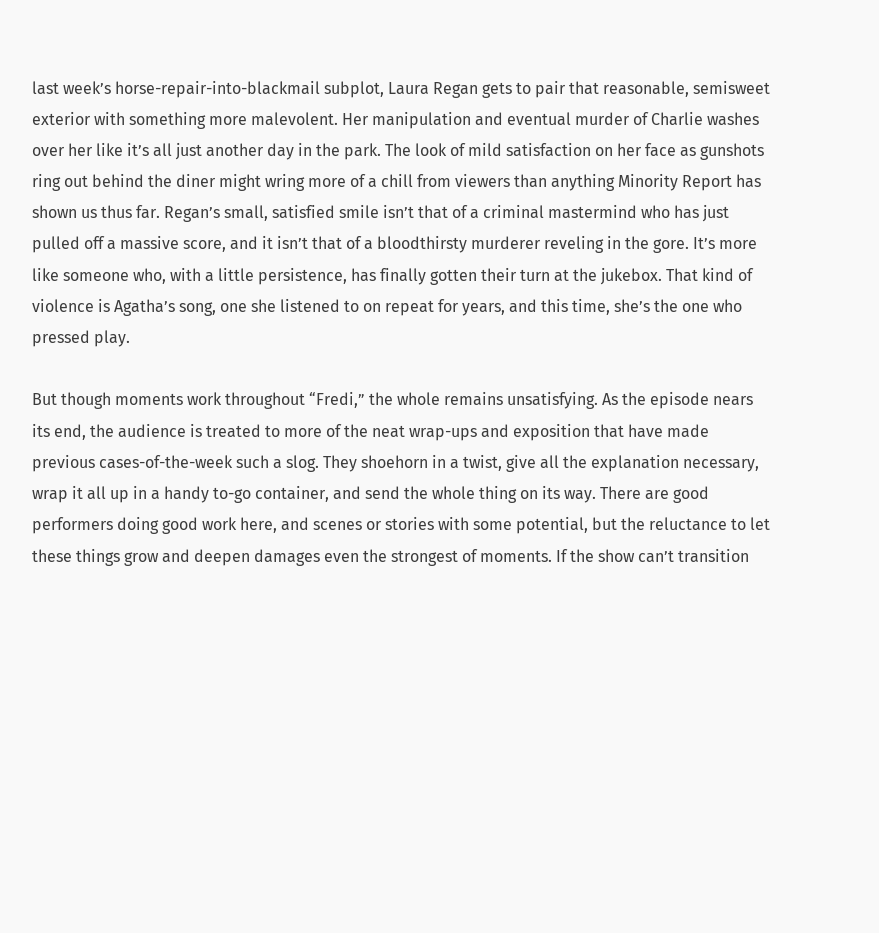last week’s horse-repair-into-blackmail subplot, Laura Regan gets to pair that reasonable, semisweet exterior with something more malevolent. Her manipulation and eventual murder of Charlie washes over her like it’s all just another day in the park. The look of mild satisfaction on her face as gunshots ring out behind the diner might wring more of a chill from viewers than anything Minority Report has shown us thus far. Regan’s small, satisfied smile isn’t that of a criminal mastermind who has just pulled off a massive score, and it isn’t that of a bloodthirsty murderer reveling in the gore. It’s more like someone who, with a little persistence, has finally gotten their turn at the jukebox. That kind of violence is Agatha’s song, one she listened to on repeat for years, and this time, she’s the one who pressed play.

But though moments work throughout “Fredi,” the whole remains unsatisfying. As the episode nears its end, the audience is treated to more of the neat wrap-ups and exposition that have made previous cases-of-the-week such a slog. They shoehorn in a twist, give all the explanation necessary, wrap it all up in a handy to-go container, and send the whole thing on its way. There are good performers doing good work here, and scenes or stories with some potential, but the reluctance to let these things grow and deepen damages even the strongest of moments. If the show can’t transition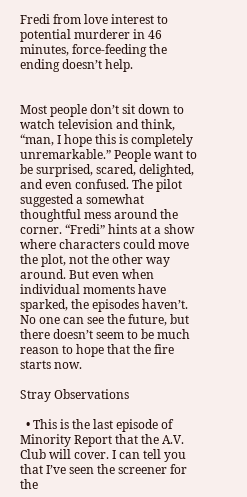Fredi from love interest to potential murderer in 46 minutes, force-feeding the ending doesn’t help.


Most people don’t sit down to watch television and think, “man, I hope this is completely unremarkable.” People want to be surprised, scared, delighted, and even confused. The pilot suggested a somewhat thoughtful mess around the corner. “Fredi” hints at a show where characters could move the plot, not the other way around. But even when individual moments have sparked, the episodes haven’t. No one can see the future, but there doesn’t seem to be much reason to hope that the fire starts now.

Stray Observations

  • This is the last episode of Minority Report that the A.V. Club will cover. I can tell you that I’ve seen the screener for the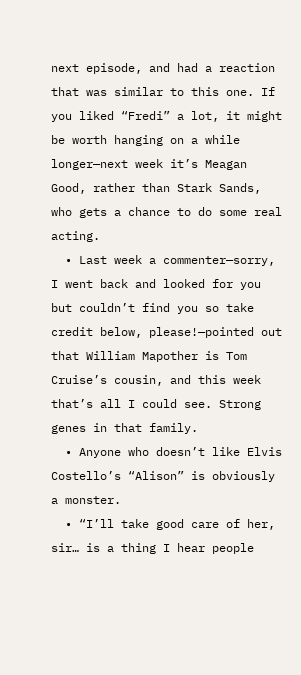next episode, and had a reaction that was similar to this one. If you liked “Fredi” a lot, it might be worth hanging on a while longer—next week it’s Meagan Good, rather than Stark Sands, who gets a chance to do some real acting.
  • Last week a commenter—sorry, I went back and looked for you but couldn’t find you so take credit below, please!—pointed out that William Mapother is Tom Cruise’s cousin, and this week that’s all I could see. Strong genes in that family.
  • Anyone who doesn’t like Elvis Costello’s “Alison” is obviously a monster.
  • “I’ll take good care of her, sir… is a thing I hear people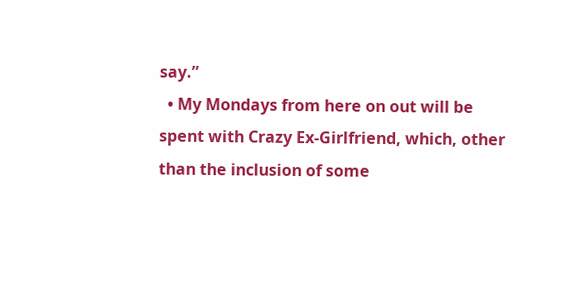say.”
  • My Mondays from here on out will be spent with Crazy Ex-Girlfriend, which, other than the inclusion of some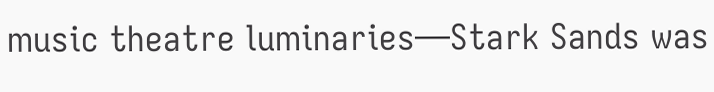music theatre luminaries—Stark Sands was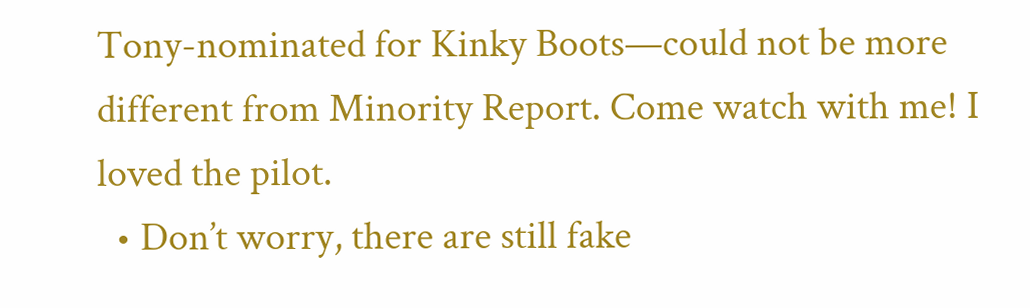Tony-nominated for Kinky Boots—could not be more different from Minority Report. Come watch with me! I loved the pilot.
  • Don’t worry, there are still fake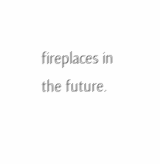fireplaces in the future.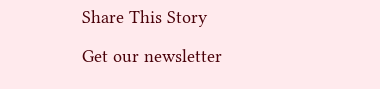Share This Story

Get our newsletter